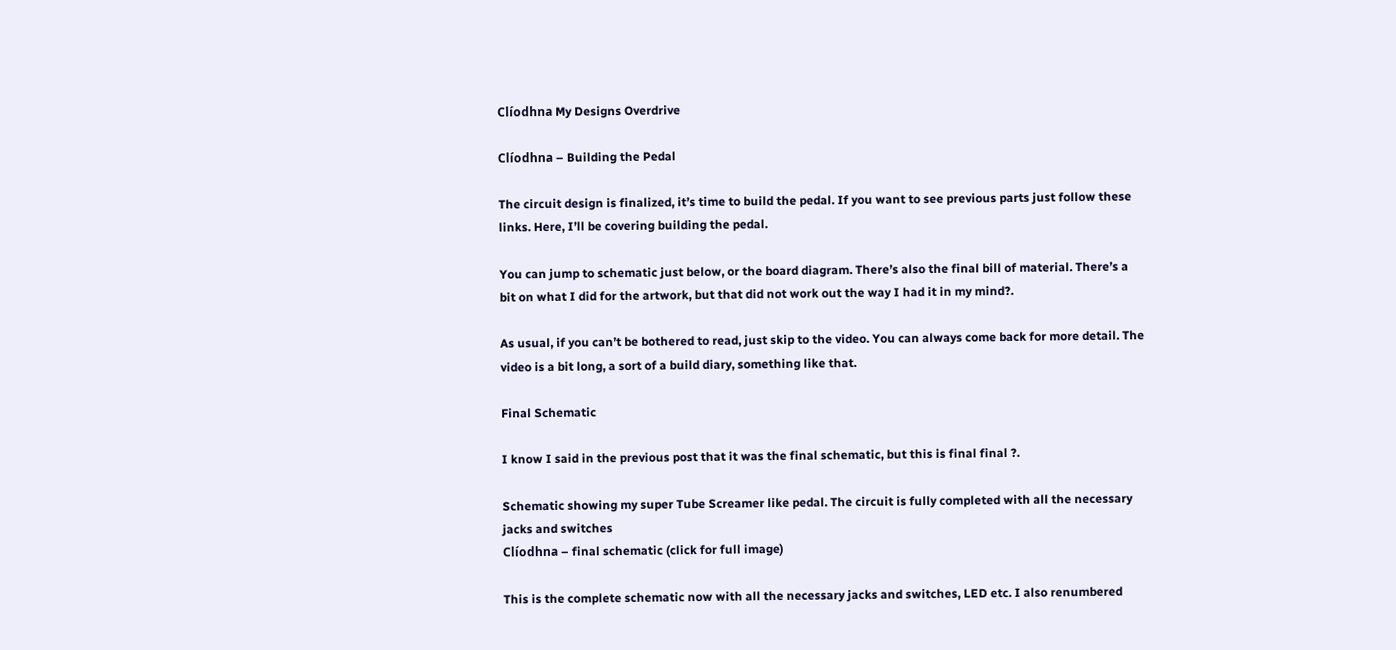Clíodhna My Designs Overdrive

Clíodhna – Building the Pedal

The circuit design is finalized, it’s time to build the pedal. If you want to see previous parts just follow these links. Here, I’ll be covering building the pedal.

You can jump to schematic just below, or the board diagram. There’s also the final bill of material. There’s a bit on what I did for the artwork, but that did not work out the way I had it in my mind?.

As usual, if you can’t be bothered to read, just skip to the video. You can always come back for more detail. The video is a bit long, a sort of a build diary, something like that.

Final Schematic

I know I said in the previous post that it was the final schematic, but this is final final ?.

Schematic showing my super Tube Screamer like pedal. The circuit is fully completed with all the necessary jacks and switches
Clíodhna – final schematic (click for full image)

This is the complete schematic now with all the necessary jacks and switches, LED etc. I also renumbered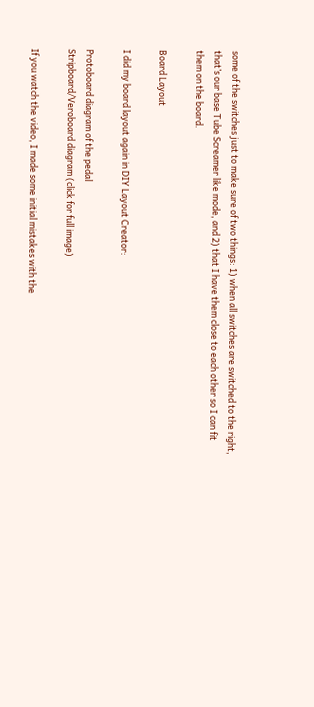some of the switches just to make sure of two things: 1) when all switches are switched to the right, that’s our base Tube Screamer like mode, and 2) that I have them close to each other so I can fit them on the board.

Board Layout

I did my board layout again in DIY Layout Creator:

Protoboard diagram of the pedal
Stripboard/Veroboard diagram (click for full image)

If you watch the video, I made some initial mistakes with the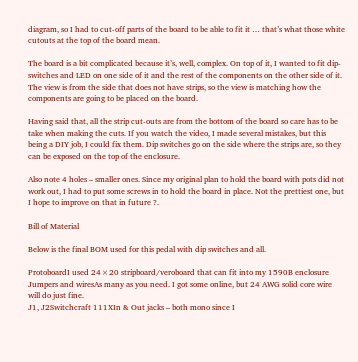diagram, so I had to cut-off parts of the board to be able to fit it … that’s what those white cutouts at the top of the board mean.

The board is a bit complicated because it’s, well, complex. On top of it, I wanted to fit dip-switches and LED on one side of it and the rest of the components on the other side of it. The view is from the side that does not have strips, so the view is matching how the components are going to be placed on the board.

Having said that, all the strip cut-outs are from the bottom of the board so care has to be take when making the cuts. If you watch the video, I made several mistakes, but this being a DIY job, I could fix them. Dip switches go on the side where the strips are, so they can be exposed on the top of the enclosure.

Also note 4 holes – smaller ones. Since my original plan to hold the board with pots did not work out, I had to put some screws in to hold the board in place. Not the prettiest one, but I hope to improve on that in future ?.

Bill of Material

Below is the final BOM used for this pedal with dip switches and all.

ProtoboardI used 24×20 stripboard/veroboard that can fit into my 1590B enclosure
Jumpers and wiresAs many as you need. I got some online, but 24 AWG solid core wire will do just fine.
J1, J2Switchcraft 111XIn & Out jacks – both mono since I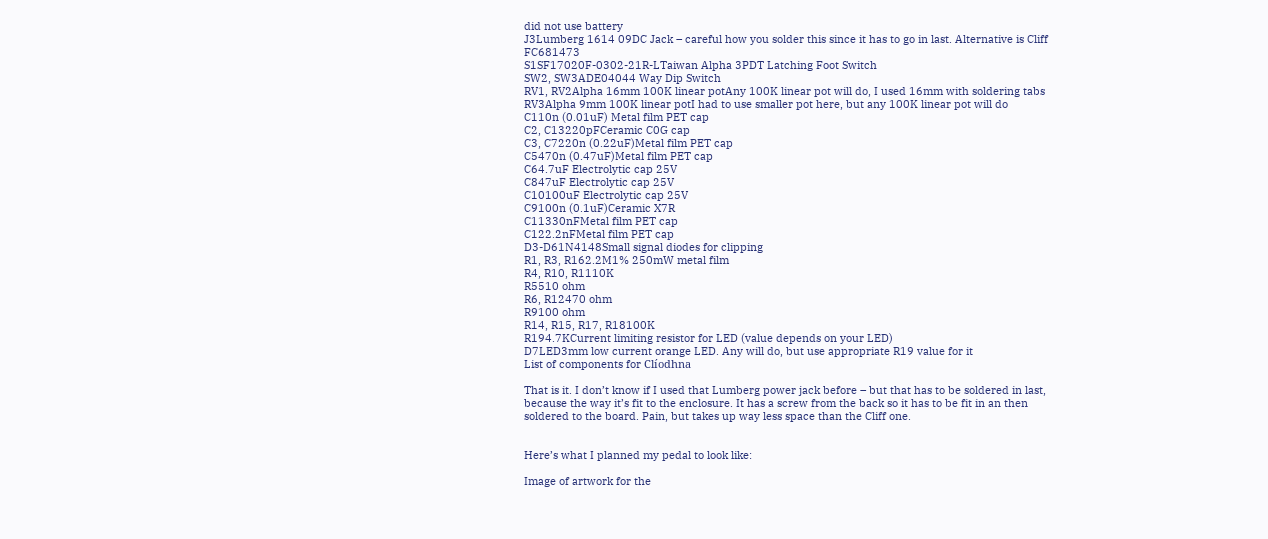did not use battery
J3Lumberg 1614 09DC Jack – careful how you solder this since it has to go in last. Alternative is Cliff FC681473
S1SF17020F-0302-21R-LTaiwan Alpha 3PDT Latching Foot Switch
SW2, SW3ADE04044 Way Dip Switch
RV1, RV2Alpha 16mm 100K linear potAny 100K linear pot will do, I used 16mm with soldering tabs
RV3Alpha 9mm 100K linear potI had to use smaller pot here, but any 100K linear pot will do
C110n (0.01uF) Metal film PET cap
C2, C13220pFCeramic C0G cap
C3, C7220n (0.22uF)Metal film PET cap
C5470n (0.47uF)Metal film PET cap
C64.7uF Electrolytic cap 25V
C847uF Electrolytic cap 25V
C10100uF Electrolytic cap 25V
C9100n (0.1uF)Ceramic X7R
C11330nFMetal film PET cap
C122.2nFMetal film PET cap
D3-D61N4148Small signal diodes for clipping
R1, R3, R162.2M1% 250mW metal film
R4, R10, R1110K
R5510 ohm
R6, R12470 ohm
R9100 ohm
R14, R15, R17, R18100K
R194.7KCurrent limiting resistor for LED (value depends on your LED)
D7LED3mm low current orange LED. Any will do, but use appropriate R19 value for it
List of components for Clíodhna

That is it. I don’t know if I used that Lumberg power jack before – but that has to be soldered in last, because the way it’s fit to the enclosure. It has a screw from the back so it has to be fit in an then soldered to the board. Pain, but takes up way less space than the Cliff one.


Here’s what I planned my pedal to look like:

Image of artwork for the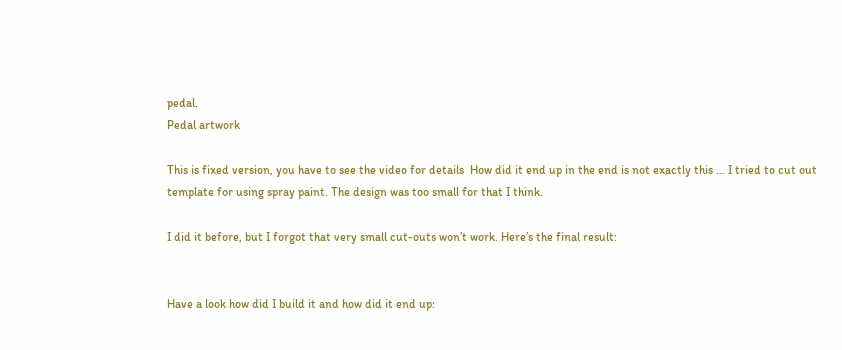pedal.
Pedal artwork

This is fixed version, you have to see the video for details  How did it end up in the end is not exactly this … I tried to cut out template for using spray paint. The design was too small for that I think.

I did it before, but I forgot that very small cut-outs won’t work. Here’s the final result:


Have a look how did I build it and how did it end up: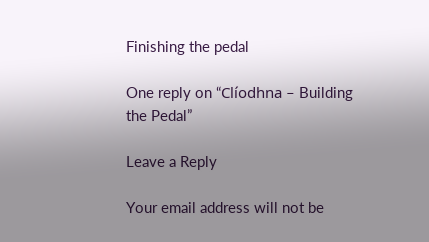Finishing the pedal

One reply on “Clíodhna – Building the Pedal”

Leave a Reply

Your email address will not be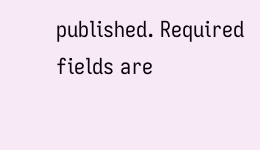published. Required fields are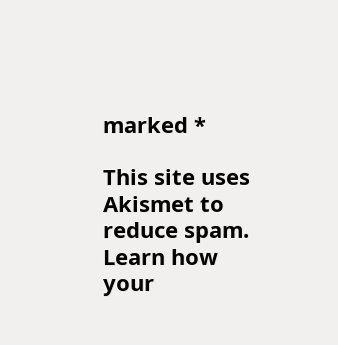marked *

This site uses Akismet to reduce spam. Learn how your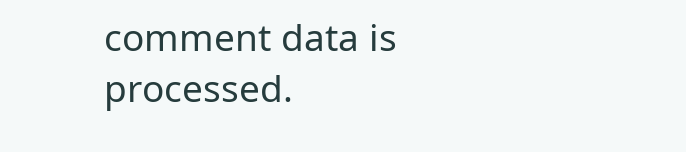comment data is processed.